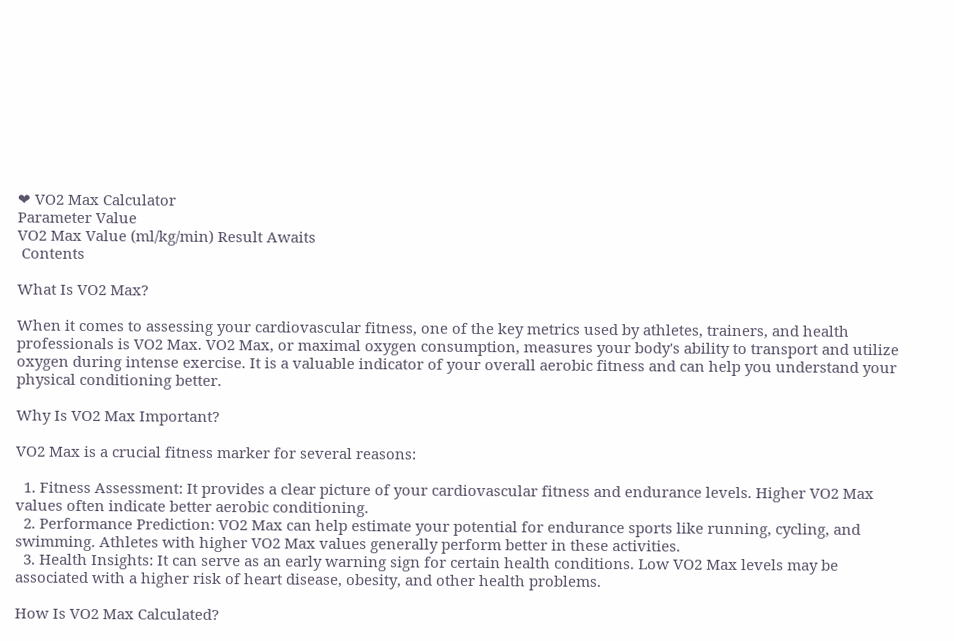❤ VO2 Max Calculator
Parameter Value
VO2 Max Value (ml/kg/min) Result Awaits
 Contents

What Is VO2 Max?

When it comes to assessing your cardiovascular fitness, one of the key metrics used by athletes, trainers, and health professionals is VO2 Max. VO2 Max, or maximal oxygen consumption, measures your body's ability to transport and utilize oxygen during intense exercise. It is a valuable indicator of your overall aerobic fitness and can help you understand your physical conditioning better.

Why Is VO2 Max Important?

VO2 Max is a crucial fitness marker for several reasons:

  1. Fitness Assessment: It provides a clear picture of your cardiovascular fitness and endurance levels. Higher VO2 Max values often indicate better aerobic conditioning.
  2. Performance Prediction: VO2 Max can help estimate your potential for endurance sports like running, cycling, and swimming. Athletes with higher VO2 Max values generally perform better in these activities.
  3. Health Insights: It can serve as an early warning sign for certain health conditions. Low VO2 Max levels may be associated with a higher risk of heart disease, obesity, and other health problems.

How Is VO2 Max Calculated?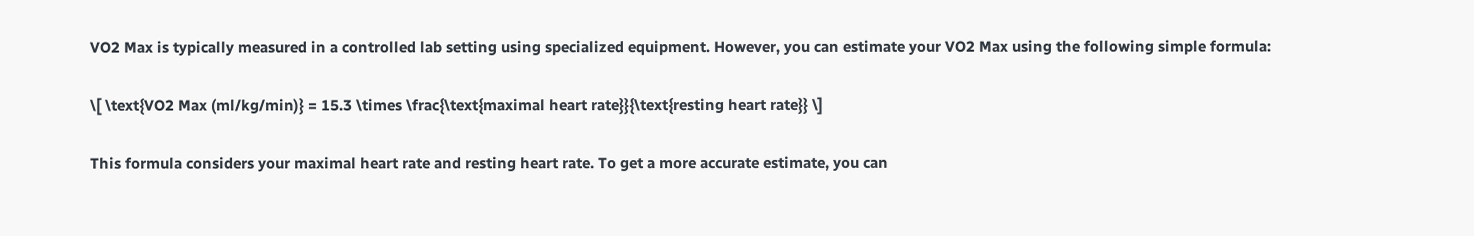VO2 Max is typically measured in a controlled lab setting using specialized equipment. However, you can estimate your VO2 Max using the following simple formula:

\[ \text{VO2 Max (ml/kg/min)} = 15.3 \times \frac{\text{maximal heart rate}}{\text{resting heart rate}} \]

This formula considers your maximal heart rate and resting heart rate. To get a more accurate estimate, you can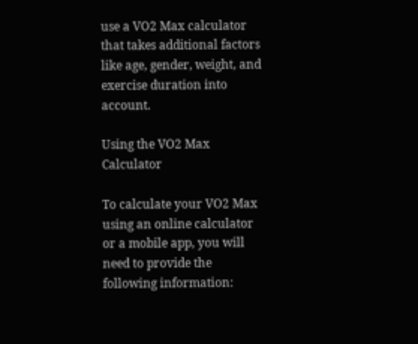use a VO2 Max calculator that takes additional factors like age, gender, weight, and exercise duration into account.

Using the VO2 Max Calculator

To calculate your VO2 Max using an online calculator or a mobile app, you will need to provide the following information: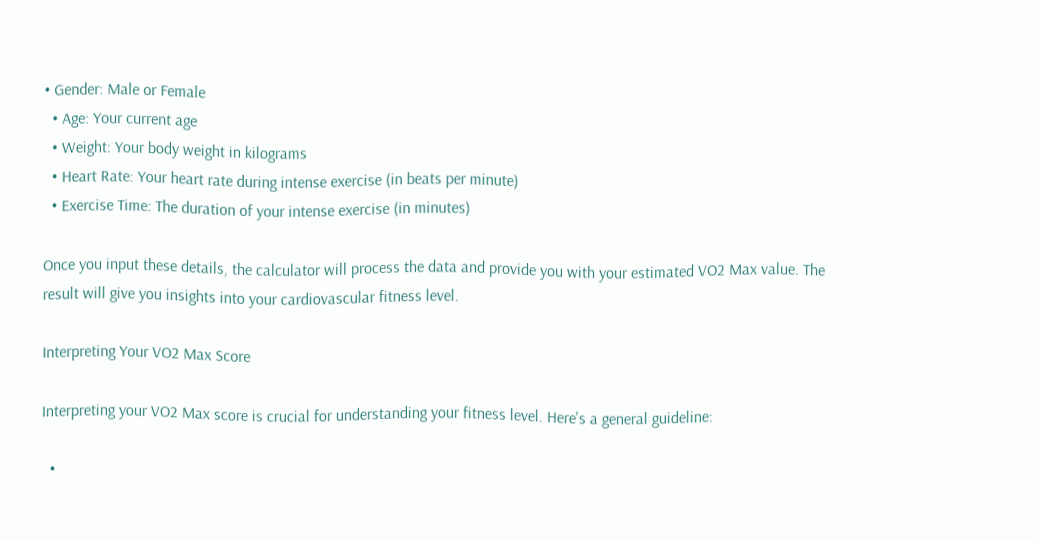• Gender: Male or Female
  • Age: Your current age
  • Weight: Your body weight in kilograms
  • Heart Rate: Your heart rate during intense exercise (in beats per minute)
  • Exercise Time: The duration of your intense exercise (in minutes)

Once you input these details, the calculator will process the data and provide you with your estimated VO2 Max value. The result will give you insights into your cardiovascular fitness level.

Interpreting Your VO2 Max Score

Interpreting your VO2 Max score is crucial for understanding your fitness level. Here's a general guideline:

  •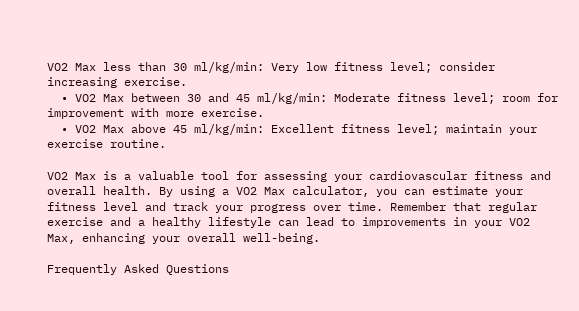VO2 Max less than 30 ml/kg/min: Very low fitness level; consider increasing exercise.
  • VO2 Max between 30 and 45 ml/kg/min: Moderate fitness level; room for improvement with more exercise.
  • VO2 Max above 45 ml/kg/min: Excellent fitness level; maintain your exercise routine.

VO2 Max is a valuable tool for assessing your cardiovascular fitness and overall health. By using a VO2 Max calculator, you can estimate your fitness level and track your progress over time. Remember that regular exercise and a healthy lifestyle can lead to improvements in your VO2 Max, enhancing your overall well-being.

Frequently Asked Questions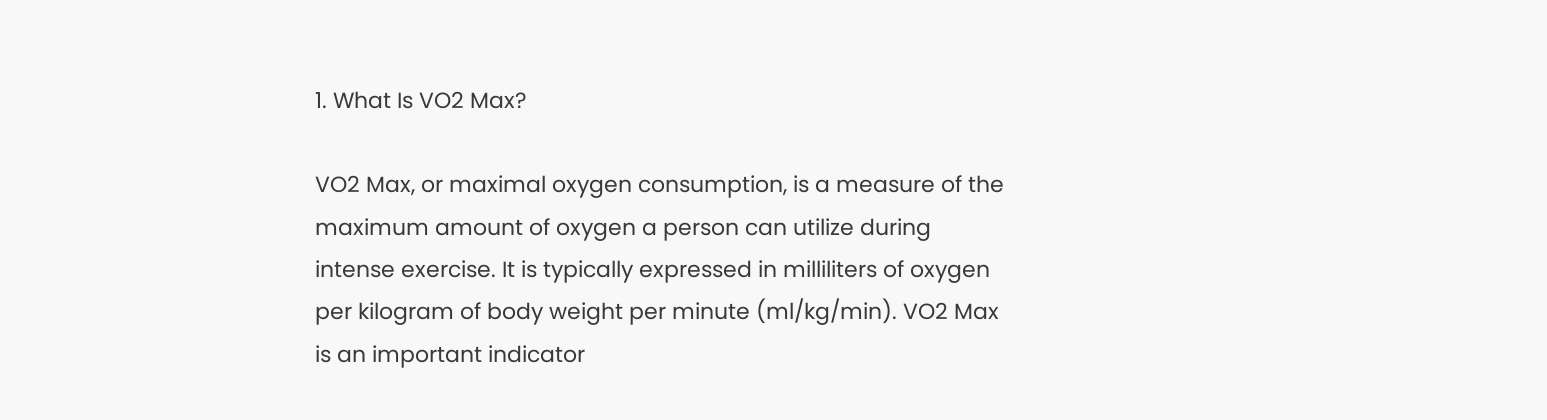1. What Is VO2 Max?

VO2 Max, or maximal oxygen consumption, is a measure of the maximum amount of oxygen a person can utilize during intense exercise. It is typically expressed in milliliters of oxygen per kilogram of body weight per minute (ml/kg/min). VO2 Max is an important indicator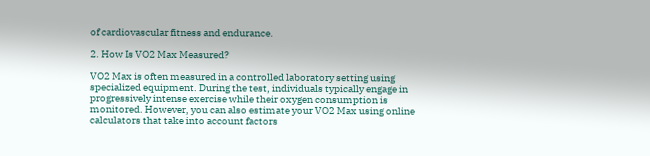of cardiovascular fitness and endurance.

2. How Is VO2 Max Measured?

VO2 Max is often measured in a controlled laboratory setting using specialized equipment. During the test, individuals typically engage in progressively intense exercise while their oxygen consumption is monitored. However, you can also estimate your VO2 Max using online calculators that take into account factors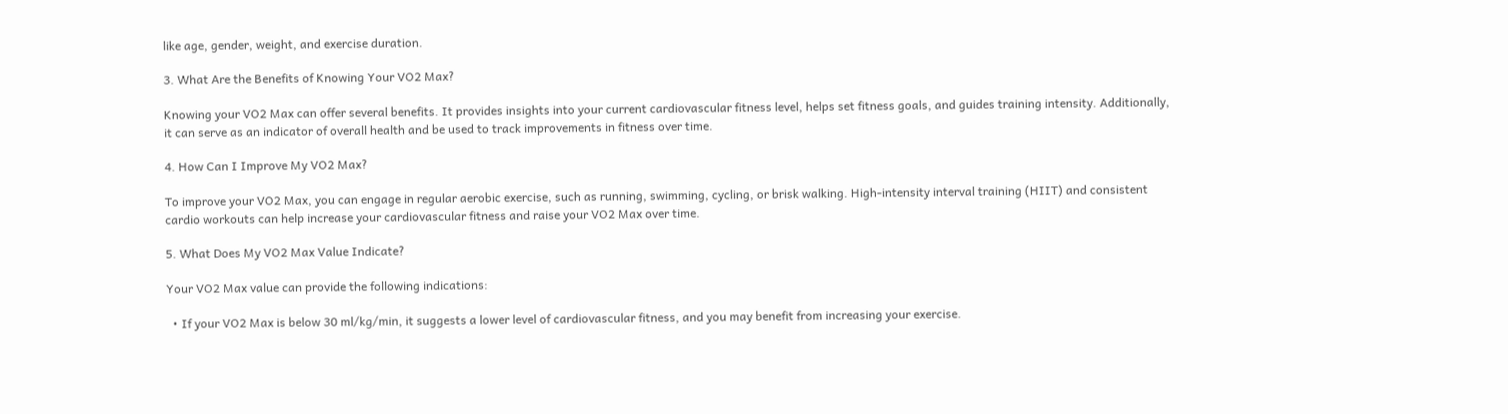like age, gender, weight, and exercise duration.

3. What Are the Benefits of Knowing Your VO2 Max?

Knowing your VO2 Max can offer several benefits. It provides insights into your current cardiovascular fitness level, helps set fitness goals, and guides training intensity. Additionally, it can serve as an indicator of overall health and be used to track improvements in fitness over time.

4. How Can I Improve My VO2 Max?

To improve your VO2 Max, you can engage in regular aerobic exercise, such as running, swimming, cycling, or brisk walking. High-intensity interval training (HIIT) and consistent cardio workouts can help increase your cardiovascular fitness and raise your VO2 Max over time.

5. What Does My VO2 Max Value Indicate?

Your VO2 Max value can provide the following indications:

  • If your VO2 Max is below 30 ml/kg/min, it suggests a lower level of cardiovascular fitness, and you may benefit from increasing your exercise.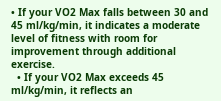• If your VO2 Max falls between 30 and 45 ml/kg/min, it indicates a moderate level of fitness with room for improvement through additional exercise.
  • If your VO2 Max exceeds 45 ml/kg/min, it reflects an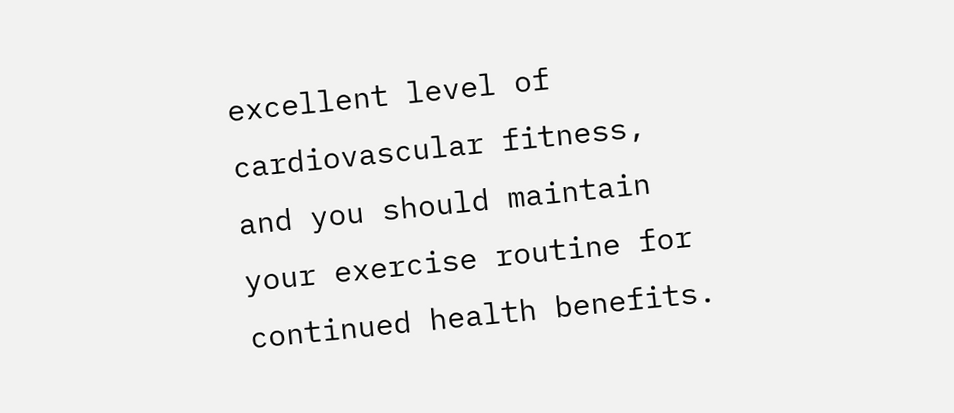excellent level of cardiovascular fitness, and you should maintain your exercise routine for continued health benefits.